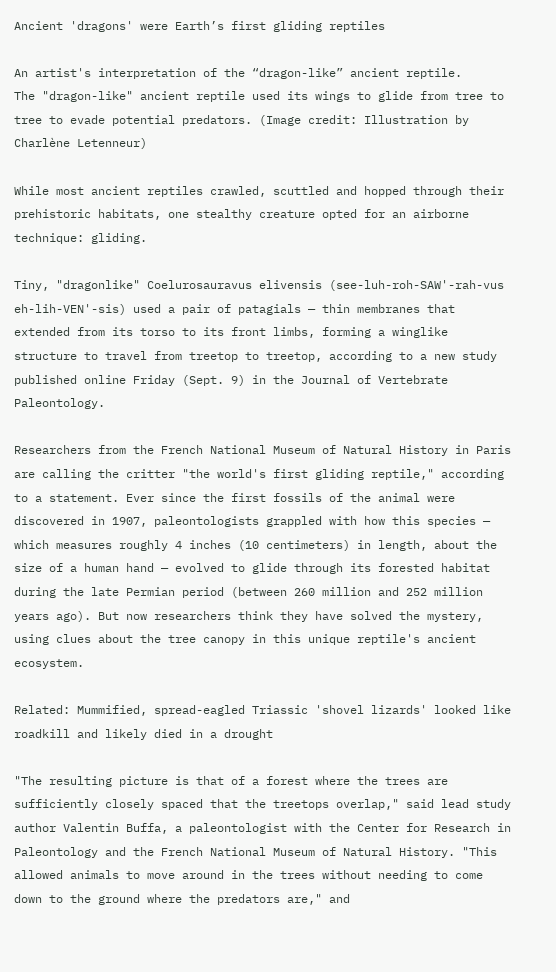Ancient 'dragons' were Earth’s first gliding reptiles

An artist's interpretation of the “dragon-like” ancient reptile.
The "dragon-like" ancient reptile used its wings to glide from tree to tree to evade potential predators. (Image credit: Illustration by Charlène Letenneur)

While most ancient reptiles crawled, scuttled and hopped through their prehistoric habitats, one stealthy creature opted for an airborne technique: gliding.

Tiny, "dragonlike" Coelurosauravus elivensis (see-luh-roh-SAW'-rah-vus eh-lih-VEN'-sis) used a pair of patagials — thin membranes that extended from its torso to its front limbs, forming a winglike structure to travel from treetop to treetop, according to a new study published online Friday (Sept. 9) in the Journal of Vertebrate Paleontology.

Researchers from the French National Museum of Natural History in Paris are calling the critter "the world's first gliding reptile," according to a statement. Ever since the first fossils of the animal were discovered in 1907, paleontologists grappled with how this species — which measures roughly 4 inches (10 centimeters) in length, about the size of a human hand — evolved to glide through its forested habitat during the late Permian period (between 260 million and 252 million years ago). But now researchers think they have solved the mystery, using clues about the tree canopy in this unique reptile's ancient ecosystem.

Related: Mummified, spread-eagled Triassic 'shovel lizards' looked like roadkill and likely died in a drought

"The resulting picture is that of a forest where the trees are sufficiently closely spaced that the treetops overlap," said lead study author Valentin Buffa, a paleontologist with the Center for Research in Paleontology and the French National Museum of Natural History. "This allowed animals to move around in the trees without needing to come down to the ground where the predators are," and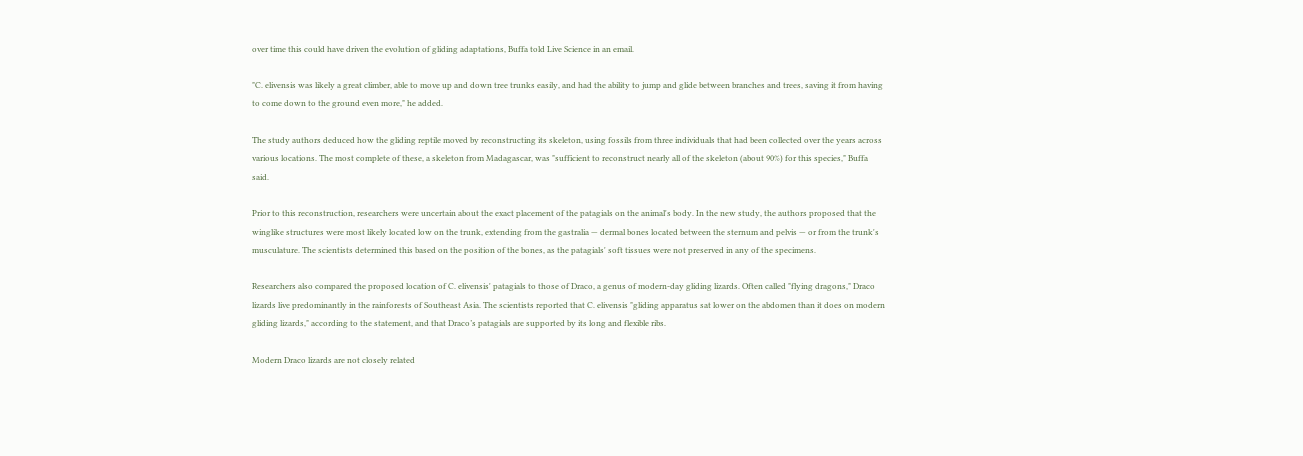over time this could have driven the evolution of gliding adaptations, Buffa told Live Science in an email.

"C. elivensis was likely a great climber, able to move up and down tree trunks easily, and had the ability to jump and glide between branches and trees, saving it from having to come down to the ground even more," he added.

The study authors deduced how the gliding reptile moved by reconstructing its skeleton, using fossils from three individuals that had been collected over the years across various locations. The most complete of these, a skeleton from Madagascar, was "sufficient to reconstruct nearly all of the skeleton (about 90%) for this species," Buffa said.

Prior to this reconstruction, researchers were uncertain about the exact placement of the patagials on the animal's body. In the new study, the authors proposed that the winglike structures were most likely located low on the trunk, extending from the gastralia — dermal bones located between the sternum and pelvis — or from the trunk's musculature. The scientists determined this based on the position of the bones, as the patagials' soft tissues were not preserved in any of the specimens.

Researchers also compared the proposed location of C. elivensis' patagials to those of Draco, a genus of modern-day gliding lizards. Often called "flying dragons," Draco lizards live predominantly in the rainforests of Southeast Asia. The scientists reported that C. elivensis "gliding apparatus sat lower on the abdomen than it does on modern gliding lizards," according to the statement, and that Draco’s patagials are supported by its long and flexible ribs.

Modern Draco lizards are not closely related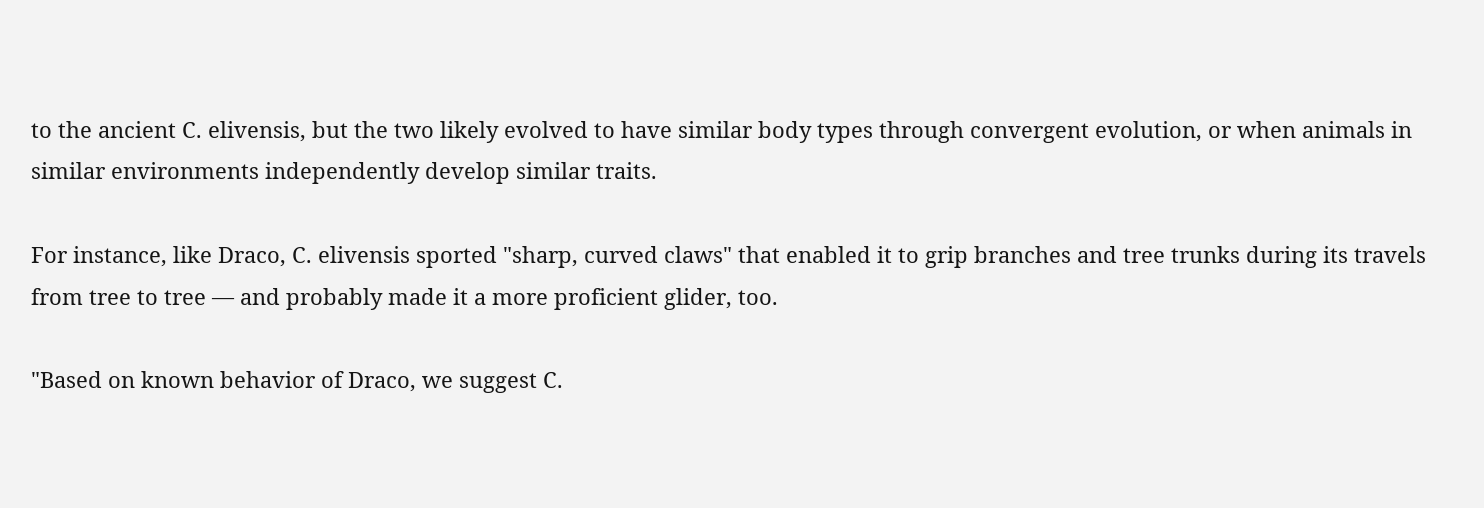to the ancient C. elivensis, but the two likely evolved to have similar body types through convergent evolution, or when animals in similar environments independently develop similar traits.

For instance, like Draco, C. elivensis sported "sharp, curved claws" that enabled it to grip branches and tree trunks during its travels from tree to tree — and probably made it a more proficient glider, too.

"Based on known behavior of Draco, we suggest C.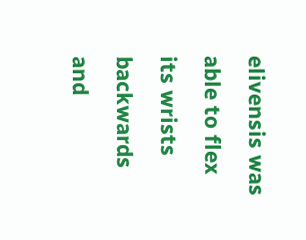elivensis was able to flex its wrists backwards and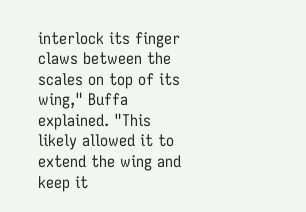interlock its finger claws between the scales on top of its wing," Buffa explained. "This likely allowed it to extend the wing and keep it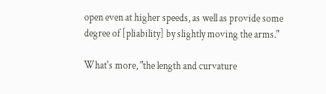open even at higher speeds, as well as provide some degree of [pliability] by slightly moving the arms."

What's more, "the length and curvature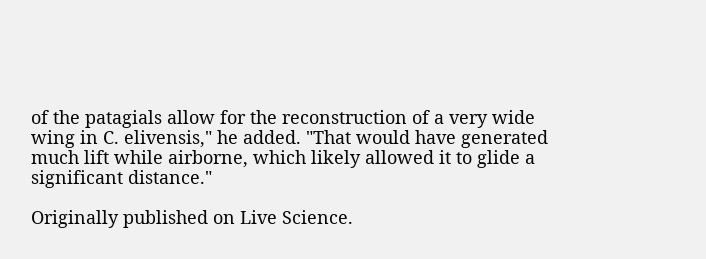of the patagials allow for the reconstruction of a very wide wing in C. elivensis," he added. "That would have generated much lift while airborne, which likely allowed it to glide a significant distance."

Originally published on Live Science.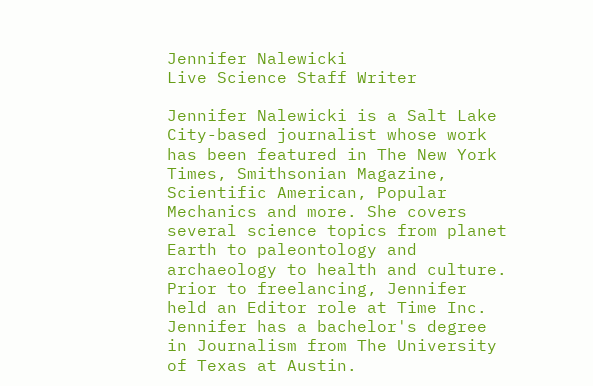Jennifer Nalewicki
Live Science Staff Writer

Jennifer Nalewicki is a Salt Lake City-based journalist whose work has been featured in The New York Times, Smithsonian Magazine, Scientific American, Popular Mechanics and more. She covers several science topics from planet Earth to paleontology and archaeology to health and culture. Prior to freelancing, Jennifer held an Editor role at Time Inc. Jennifer has a bachelor's degree in Journalism from The University of Texas at Austin.